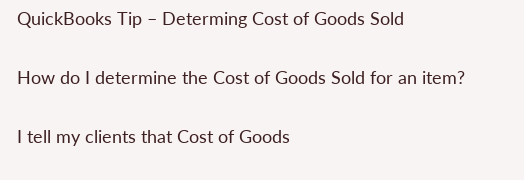QuickBooks Tip – Determing Cost of Goods Sold


How do I determine the Cost of Goods Sold for an item?


I tell my clients that Cost of Goods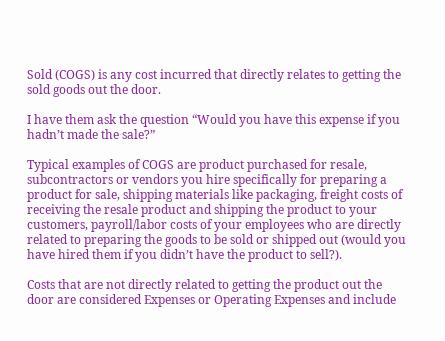Sold (COGS) is any cost incurred that directly relates to getting the sold goods out the door.

I have them ask the question “Would you have this expense if you hadn’t made the sale?”

Typical examples of COGS are product purchased for resale, subcontractors or vendors you hire specifically for preparing a product for sale, shipping materials like packaging, freight costs of receiving the resale product and shipping the product to your customers, payroll/labor costs of your employees who are directly related to preparing the goods to be sold or shipped out (would you have hired them if you didn’t have the product to sell?).

Costs that are not directly related to getting the product out the door are considered Expenses or Operating Expenses and include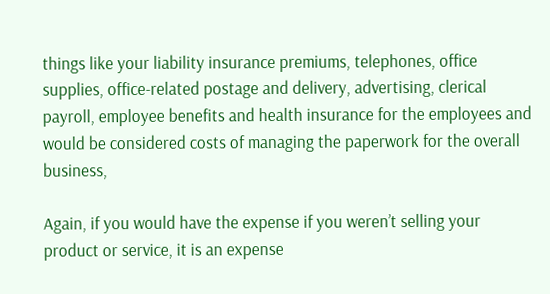things like your liability insurance premiums, telephones, office supplies, office-related postage and delivery, advertising, clerical payroll, employee benefits and health insurance for the employees and would be considered costs of managing the paperwork for the overall business,

Again, if you would have the expense if you weren’t selling your product or service, it is an expense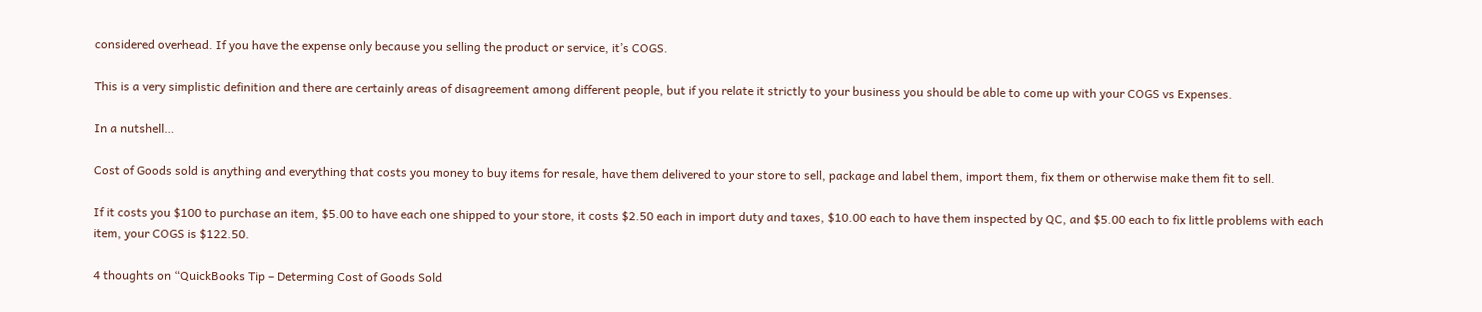considered overhead. If you have the expense only because you selling the product or service, it’s COGS.

This is a very simplistic definition and there are certainly areas of disagreement among different people, but if you relate it strictly to your business you should be able to come up with your COGS vs Expenses.

In a nutshell…

Cost of Goods sold is anything and everything that costs you money to buy items for resale, have them delivered to your store to sell, package and label them, import them, fix them or otherwise make them fit to sell.

If it costs you $100 to purchase an item, $5.00 to have each one shipped to your store, it costs $2.50 each in import duty and taxes, $10.00 each to have them inspected by QC, and $5.00 each to fix little problems with each item, your COGS is $122.50.

4 thoughts on “QuickBooks Tip – Determing Cost of Goods Sold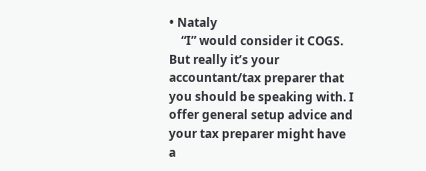• Nataly
    “I” would consider it COGS. But really it’s your accountant/tax preparer that you should be speaking with. I offer general setup advice and your tax preparer might have a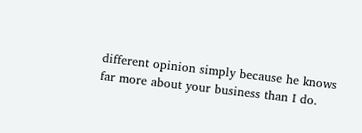different opinion simply because he knows far more about your business than I do.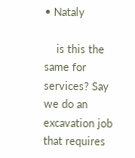• Nataly

    is this the same for services? Say we do an excavation job that requires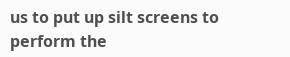us to put up silt screens to perform the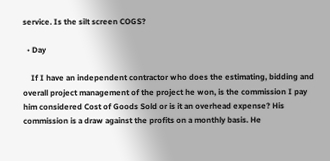service. Is the silt screen COGS?

  • Day

    If I have an independent contractor who does the estimating, bidding and overall project management of the project he won, is the commission I pay him considered Cost of Goods Sold or is it an overhead expense? His commission is a draw against the profits on a monthly basis. He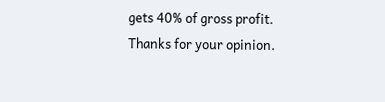gets 40% of gross profit. Thanks for your opinion.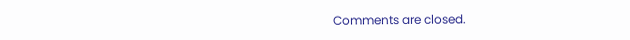Comments are closed.